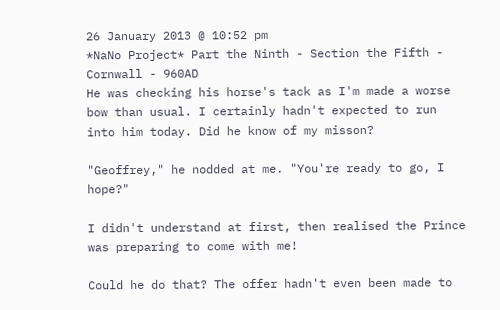26 January 2013 @ 10:52 pm
*NaNo Project* Part the Ninth - Section the Fifth - Cornwall - 960AD
He was checking his horse's tack as I'm made a worse bow than usual. I certainly hadn't expected to run into him today. Did he know of my misson?

"Geoffrey," he nodded at me. "You're ready to go, I hope?"

I didn't understand at first, then realised the Prince was preparing to come with me!

Could he do that? The offer hadn't even been made to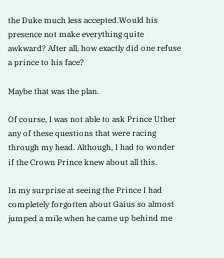the Duke much less accepted.Would his presence not make everything quite awkward? After all, how exactly did one refuse a prince to his face?

Maybe that was the plan.

Of course, I was not able to ask Prince Uther any of these questions that were racing through my head. Although, I had to wonder if the Crown Prince knew about all this.

In my surprise at seeing the Prince I had completely forgotten about Gaius so almost jumped a mile when he came up behind me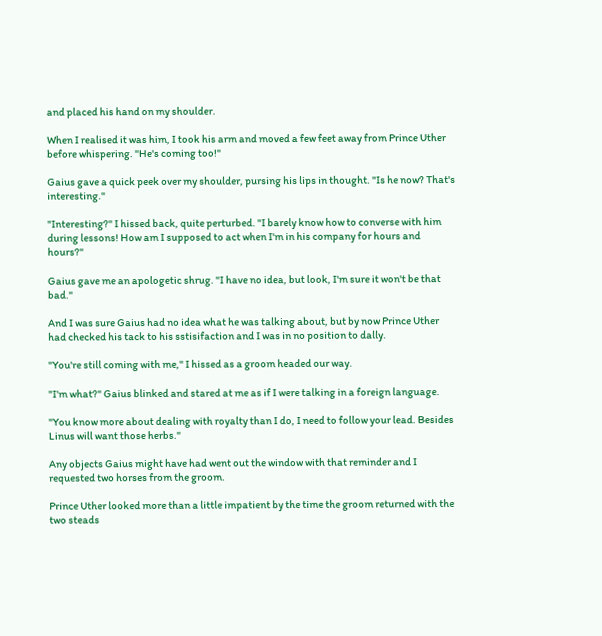and placed his hand on my shoulder.

When I realised it was him, I took his arm and moved a few feet away from Prince Uther before whispering. "He's coming too!"

Gaius gave a quick peek over my shoulder, pursing his lips in thought. "Is he now? That's interesting."

"Interesting?" I hissed back, quite perturbed. "I barely know how to converse with him during lessons! How am I supposed to act when I'm in his company for hours and hours?"

Gaius gave me an apologetic shrug. "I have no idea, but look, I'm sure it won't be that bad."

And I was sure Gaius had no idea what he was talking about, but by now Prince Uther had checked his tack to his sstisifaction and I was in no position to dally.

"You're still coming with me," I hissed as a groom headed our way.

"I'm what?" Gaius blinked and stared at me as if I were talking in a foreign language.

"You know more about dealing with royalty than I do, I need to follow your lead. Besides Linus will want those herbs."

Any objects Gaius might have had went out the window with that reminder and I requested two horses from the groom.

Prince Uther looked more than a little impatient by the time the groom returned with the two steads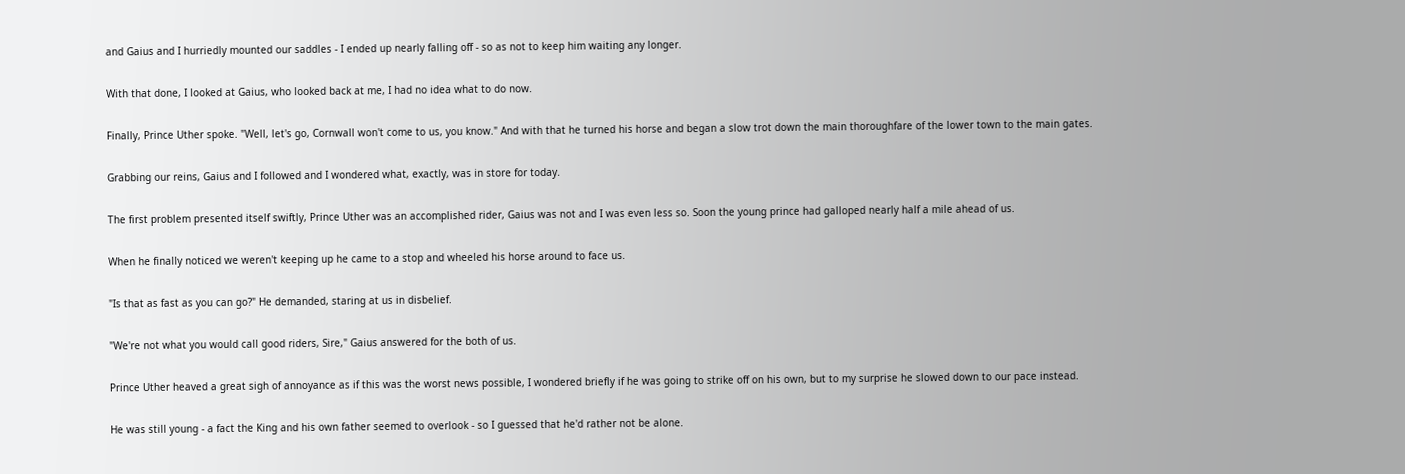and Gaius and I hurriedly mounted our saddles - I ended up nearly falling off - so as not to keep him waiting any longer.

With that done, I looked at Gaius, who looked back at me, I had no idea what to do now.

Finally, Prince Uther spoke. "Well, let's go, Cornwall won't come to us, you know." And with that he turned his horse and began a slow trot down the main thoroughfare of the lower town to the main gates.

Grabbing our reins, Gaius and I followed and I wondered what, exactly, was in store for today.

The first problem presented itself swiftly, Prince Uther was an accomplished rider, Gaius was not and I was even less so. Soon the young prince had galloped nearly half a mile ahead of us.

When he finally noticed we weren't keeping up he came to a stop and wheeled his horse around to face us.

"Is that as fast as you can go?" He demanded, staring at us in disbelief.

"We're not what you would call good riders, Sire," Gaius answered for the both of us.

Prince Uther heaved a great sigh of annoyance as if this was the worst news possible, I wondered briefly if he was going to strike off on his own, but to my surprise he slowed down to our pace instead.

He was still young - a fact the King and his own father seemed to overlook - so I guessed that he'd rather not be alone.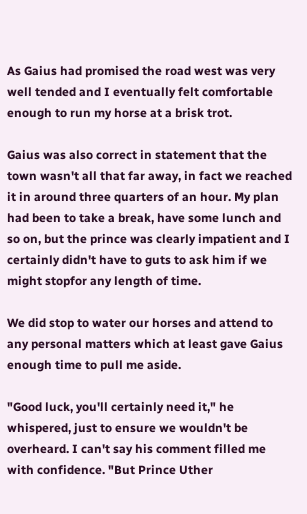As Gaius had promised the road west was very well tended and I eventually felt comfortable enough to run my horse at a brisk trot.

Gaius was also correct in statement that the town wasn't all that far away, in fact we reached it in around three quarters of an hour. My plan had been to take a break, have some lunch and so on, but the prince was clearly impatient and I certainly didn't have to guts to ask him if we might stopfor any length of time.

We did stop to water our horses and attend to any personal matters which at least gave Gaius enough time to pull me aside.

"Good luck, you'll certainly need it," he whispered, just to ensure we wouldn't be overheard. I can't say his comment filled me with confidence. "But Prince Uther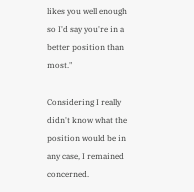likes you well enough so I'd say you're in a better position than most."

Considering I really didn't know what the position would be in any case, I remained concerned.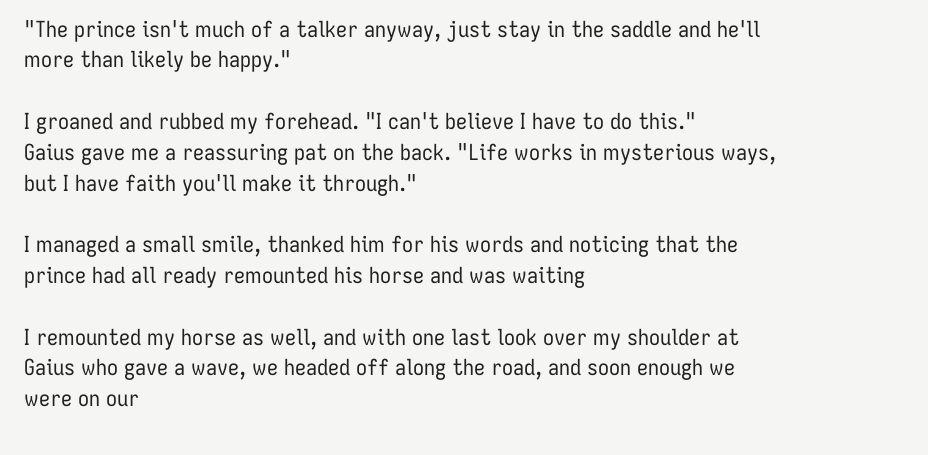"The prince isn't much of a talker anyway, just stay in the saddle and he'll more than likely be happy."

I groaned and rubbed my forehead. "I can't believe I have to do this."
Gaius gave me a reassuring pat on the back. "Life works in mysterious ways, but I have faith you'll make it through."

I managed a small smile, thanked him for his words and noticing that the prince had all ready remounted his horse and was waiting

I remounted my horse as well, and with one last look over my shoulder at Gaius who gave a wave, we headed off along the road, and soon enough we were on our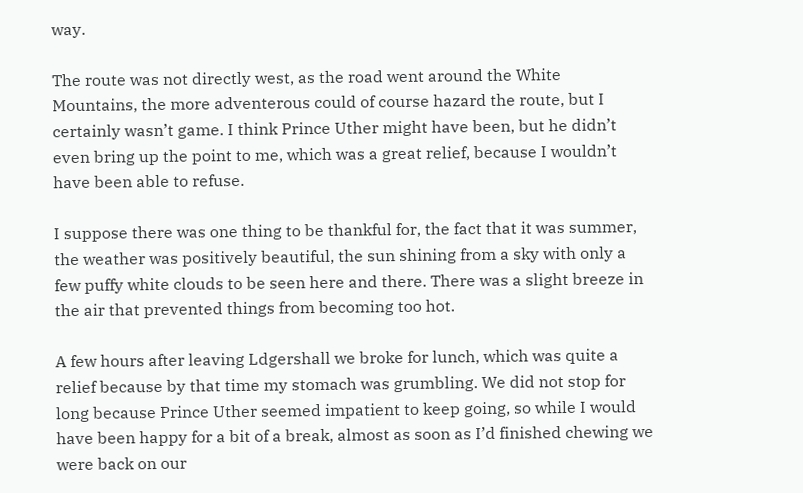way.

The route was not directly west, as the road went around the White Mountains, the more adventerous could of course hazard the route, but I certainly wasn’t game. I think Prince Uther might have been, but he didn’t even bring up the point to me, which was a great relief, because I wouldn’t have been able to refuse.

I suppose there was one thing to be thankful for, the fact that it was summer, the weather was positively beautiful, the sun shining from a sky with only a few puffy white clouds to be seen here and there. There was a slight breeze in the air that prevented things from becoming too hot.

A few hours after leaving Ldgershall we broke for lunch, which was quite a relief because by that time my stomach was grumbling. We did not stop for long because Prince Uther seemed impatient to keep going, so while I would have been happy for a bit of a break, almost as soon as I’d finished chewing we were back on our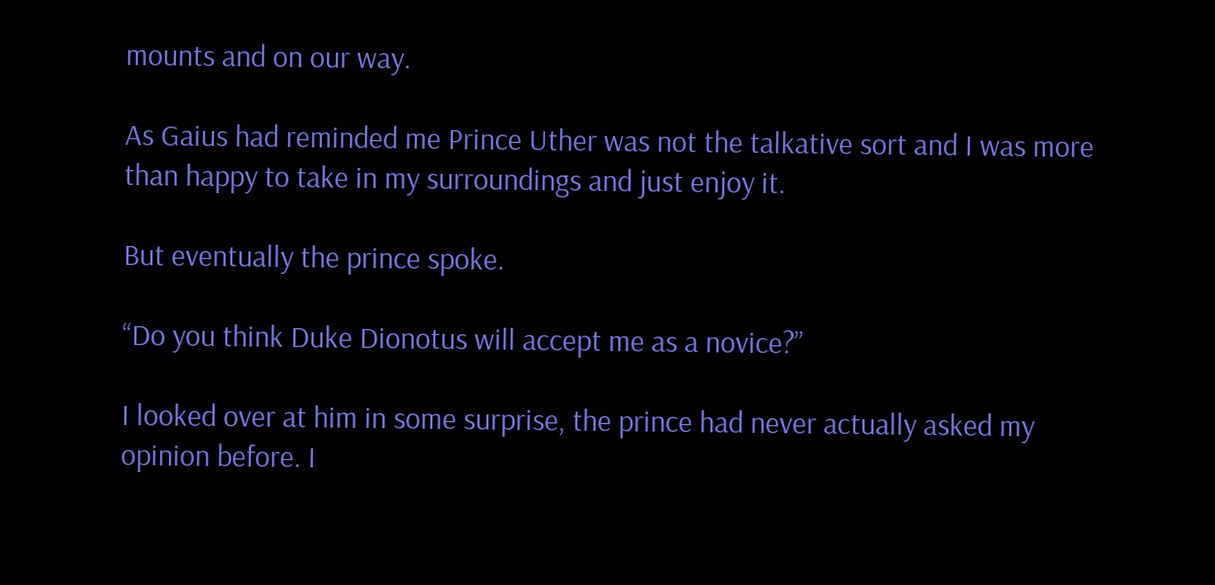mounts and on our way.

As Gaius had reminded me Prince Uther was not the talkative sort and I was more than happy to take in my surroundings and just enjoy it.

But eventually the prince spoke.

“Do you think Duke Dionotus will accept me as a novice?”

I looked over at him in some surprise, the prince had never actually asked my opinion before. I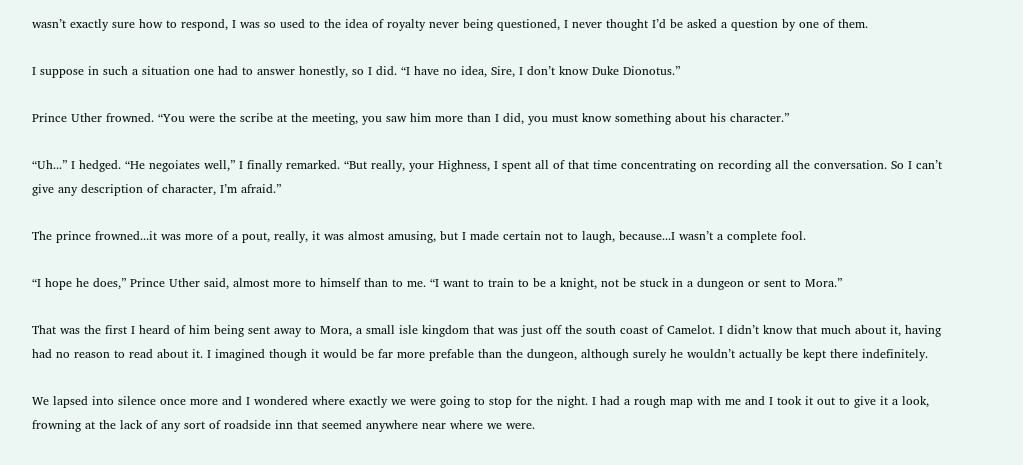wasn’t exactly sure how to respond, I was so used to the idea of royalty never being questioned, I never thought I’d be asked a question by one of them.

I suppose in such a situation one had to answer honestly, so I did. “I have no idea, Sire, I don’t know Duke Dionotus.”

Prince Uther frowned. “You were the scribe at the meeting, you saw him more than I did, you must know something about his character.”

“Uh...” I hedged. “He negoiates well,” I finally remarked. “But really, your Highness, I spent all of that time concentrating on recording all the conversation. So I can’t give any description of character, I’m afraid.”

The prince frowned...it was more of a pout, really, it was almost amusing, but I made certain not to laugh, because...I wasn’t a complete fool.

“I hope he does,” Prince Uther said, almost more to himself than to me. “I want to train to be a knight, not be stuck in a dungeon or sent to Mora.”

That was the first I heard of him being sent away to Mora, a small isle kingdom that was just off the south coast of Camelot. I didn’t know that much about it, having had no reason to read about it. I imagined though it would be far more prefable than the dungeon, although surely he wouldn’t actually be kept there indefinitely.

We lapsed into silence once more and I wondered where exactly we were going to stop for the night. I had a rough map with me and I took it out to give it a look, frowning at the lack of any sort of roadside inn that seemed anywhere near where we were.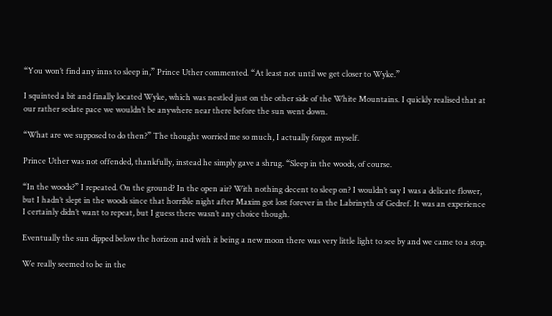“You won’t find any inns to sleep in,” Prince Uther commented. “At least not until we get closer to Wyke.”

I squinted a bit and finally located Wyke, which was nestled just on the other side of the White Mountains. I quickly realised that at our rather sedate pace we wouldn’t be anywhere near there before the sun went down.

“What are we supposed to do then?” The thought worried me so much, I actually forgot myself.

Prince Uther was not offended, thankfully, instead he simply gave a shrug. “Sleep in the woods, of course.

“In the woods?” I repeated. On the ground? In the open air? With nothing decent to sleep on? I wouldn’t say I was a delicate flower, but I hadn’t slept in the woods since that horrible night after Maxim got lost forever in the Labrinyth of Gedref. It was an experience I certainly didn’t want to repeat, but I guess there wasn’t any choice though.

Eventually the sun dipped below the horizon and with it being a new moon there was very little light to see by and we came to a stop.

We really seemed to be in the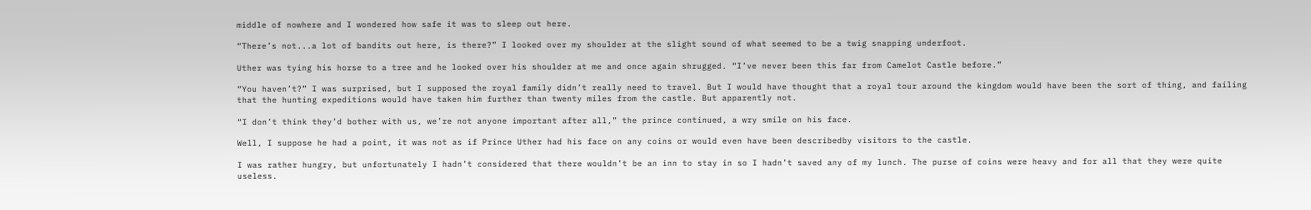middle of nowhere and I wondered how safe it was to sleep out here.

“There’s not...a lot of bandits out here, is there?” I looked over my shoulder at the slight sound of what seemed to be a twig snapping underfoot.

Uther was tying his horse to a tree and he looked over his shoulder at me and once again shrugged. “I’ve never been this far from Camelot Castle before.”

“You haven’t?” I was surprised, but I supposed the royal family didn’t really need to travel. But I would have thought that a royal tour around the kingdom would have been the sort of thing, and failing that the hunting expeditions would have taken him further than twenty miles from the castle. But apparently not.

“I don’t think they’d bother with us, we’re not anyone important after all,” the prince continued, a wry smile on his face.

Well, I suppose he had a point, it was not as if Prince Uther had his face on any coins or would even have been describedby visitors to the castle.

I was rather hungry, but unfortunately I hadn’t considered that there wouldn’t be an inn to stay in so I hadn’t saved any of my lunch. The purse of coins were heavy and for all that they were quite useless.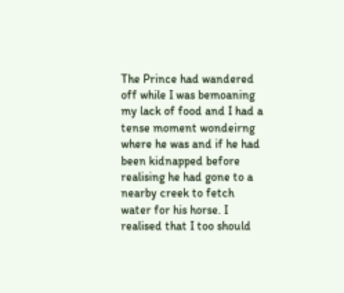The Prince had wandered off while I was bemoaning my lack of food and I had a tense moment wondeirng where he was and if he had been kidnapped before realising he had gone to a nearby creek to fetch water for his horse. I realised that I too should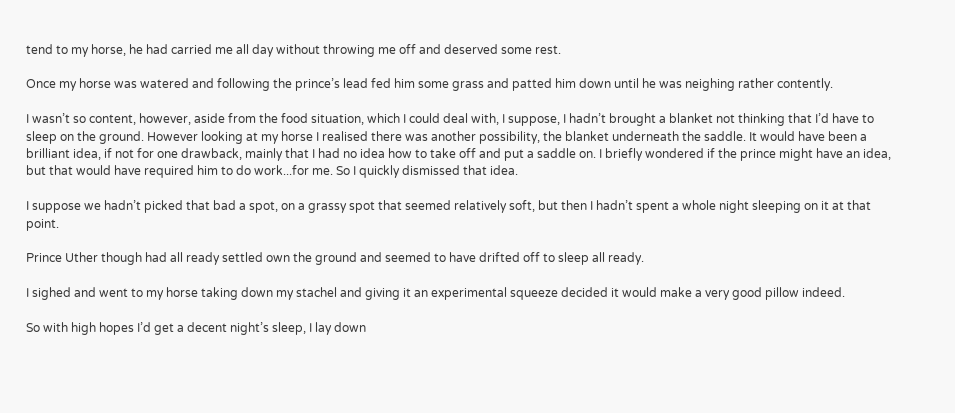tend to my horse, he had carried me all day without throwing me off and deserved some rest.

Once my horse was watered and following the prince’s lead fed him some grass and patted him down until he was neighing rather contently.

I wasn’t so content, however, aside from the food situation, which I could deal with, I suppose, I hadn’t brought a blanket not thinking that I’d have to sleep on the ground. However looking at my horse I realised there was another possibility, the blanket underneath the saddle. It would have been a brilliant idea, if not for one drawback, mainly that I had no idea how to take off and put a saddle on. I briefly wondered if the prince might have an idea, but that would have required him to do work...for me. So I quickly dismissed that idea.

I suppose we hadn’t picked that bad a spot, on a grassy spot that seemed relatively soft, but then I hadn’t spent a whole night sleeping on it at that point.

Prince Uther though had all ready settled own the ground and seemed to have drifted off to sleep all ready.

I sighed and went to my horse taking down my stachel and giving it an experimental squeeze decided it would make a very good pillow indeed.

So with high hopes I’d get a decent night’s sleep, I lay down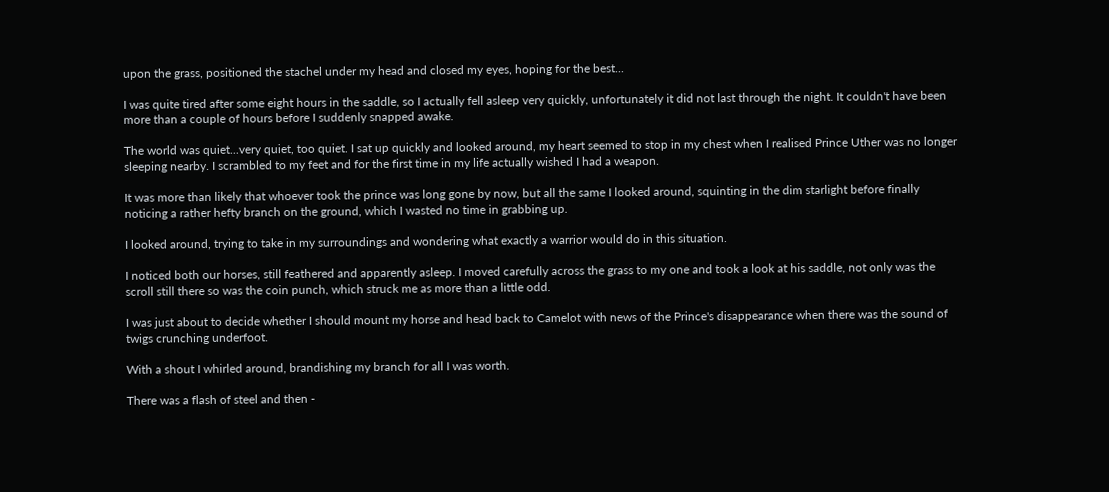upon the grass, positioned the stachel under my head and closed my eyes, hoping for the best...

I was quite tired after some eight hours in the saddle, so I actually fell asleep very quickly, unfortunately it did not last through the night. It couldn't have been more than a couple of hours before I suddenly snapped awake.

The world was quiet...very quiet, too quiet. I sat up quickly and looked around, my heart seemed to stop in my chest when I realised Prince Uther was no longer sleeping nearby. I scrambled to my feet and for the first time in my life actually wished I had a weapon.

It was more than likely that whoever took the prince was long gone by now, but all the same I looked around, squinting in the dim starlight before finally noticing a rather hefty branch on the ground, which I wasted no time in grabbing up.

I looked around, trying to take in my surroundings and wondering what exactly a warrior would do in this situation.

I noticed both our horses, still feathered and apparently asleep. I moved carefully across the grass to my one and took a look at his saddle, not only was the scroll still there so was the coin punch, which struck me as more than a little odd.

I was just about to decide whether I should mount my horse and head back to Camelot with news of the Prince's disappearance when there was the sound of twigs crunching underfoot.

With a shout I whirled around, brandishing my branch for all I was worth.

There was a flash of steel and then -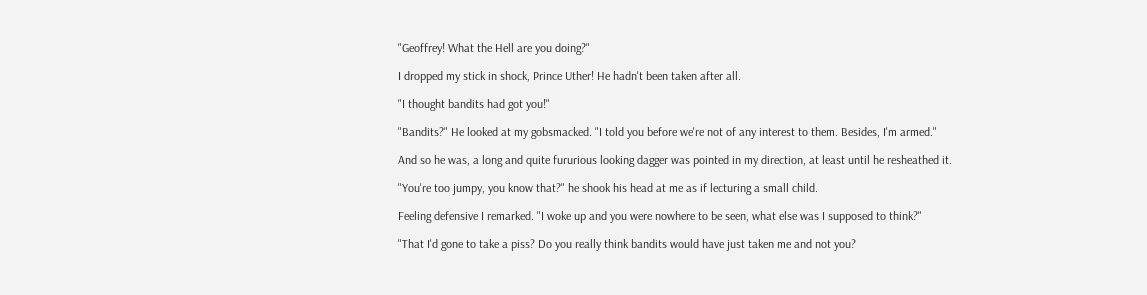"Geoffrey! What the Hell are you doing?"

I dropped my stick in shock, Prince Uther! He hadn't been taken after all.

"I thought bandits had got you!"

"Bandits?" He looked at my gobsmacked. "I told you before we're not of any interest to them. Besides, I'm armed."

And so he was, a long and quite fururious looking dagger was pointed in my direction, at least until he resheathed it.

"You're too jumpy, you know that?" he shook his head at me as if lecturing a small child.

Feeling defensive I remarked. "I woke up and you were nowhere to be seen, what else was I supposed to think?"

"That I'd gone to take a piss? Do you really think bandits would have just taken me and not you?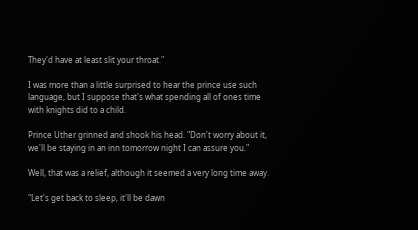They'd have at least slit your throat."

I was more than a little surprised to hear the prince use such language, but I suppose that's what spending all of ones time with knights did to a child.

Prince Uther grinned and shook his head. "Don't worry about it, we'll be staying in an inn tomorrow night I can assure you."

Well, that was a relief, although it seemed a very long time away.

"Let's get back to sleep, it'll be dawn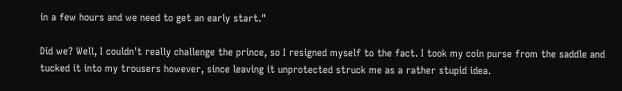in a few hours and we need to get an early start."

Did we? Well, I couldn't really challenge the prince, so I resigned myself to the fact. I took my coin purse from the saddle and tucked it into my trousers however, since leaving it unprotected struck me as a rather stupid idea.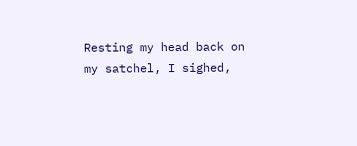Resting my head back on my satchel, I sighed,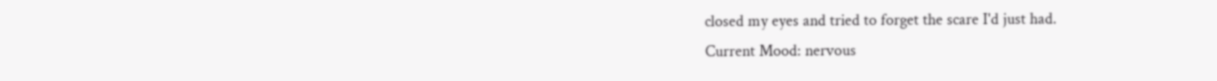closed my eyes and tried to forget the scare I'd just had.
Current Mood: nervous